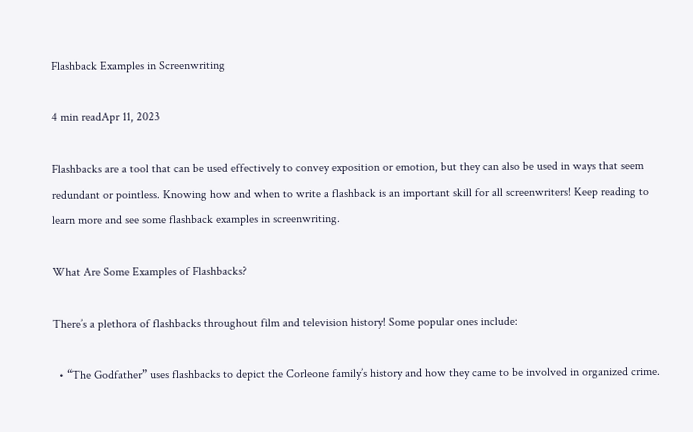Flashback Examples in Screenwriting

4 min readApr 11, 2023

Flashbacks are a tool that can be used effectively to convey exposition or emotion, but they can also be used in ways that seem redundant or pointless. Knowing how and when to write a flashback is an important skill for all screenwriters! Keep reading to learn more and see some flashback examples in screenwriting.

What Are Some Examples of Flashbacks?

There’s a plethora of flashbacks throughout film and television history! Some popular ones include:

  • “The Godfather” uses flashbacks to depict the Corleone family’s history and how they came to be involved in organized crime.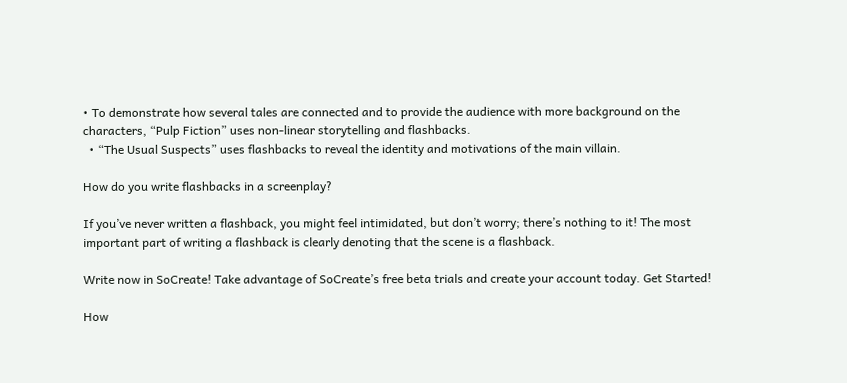• To demonstrate how several tales are connected and to provide the audience with more background on the characters, “Pulp Fiction” uses non-linear storytelling and flashbacks.
  • “The Usual Suspects” uses flashbacks to reveal the identity and motivations of the main villain.

How do you write flashbacks in a screenplay?

If you’ve never written a flashback, you might feel intimidated, but don’t worry; there’s nothing to it! The most important part of writing a flashback is clearly denoting that the scene is a flashback.

Write now in SoCreate! Take advantage of SoCreate’s free beta trials and create your account today. Get Started!

How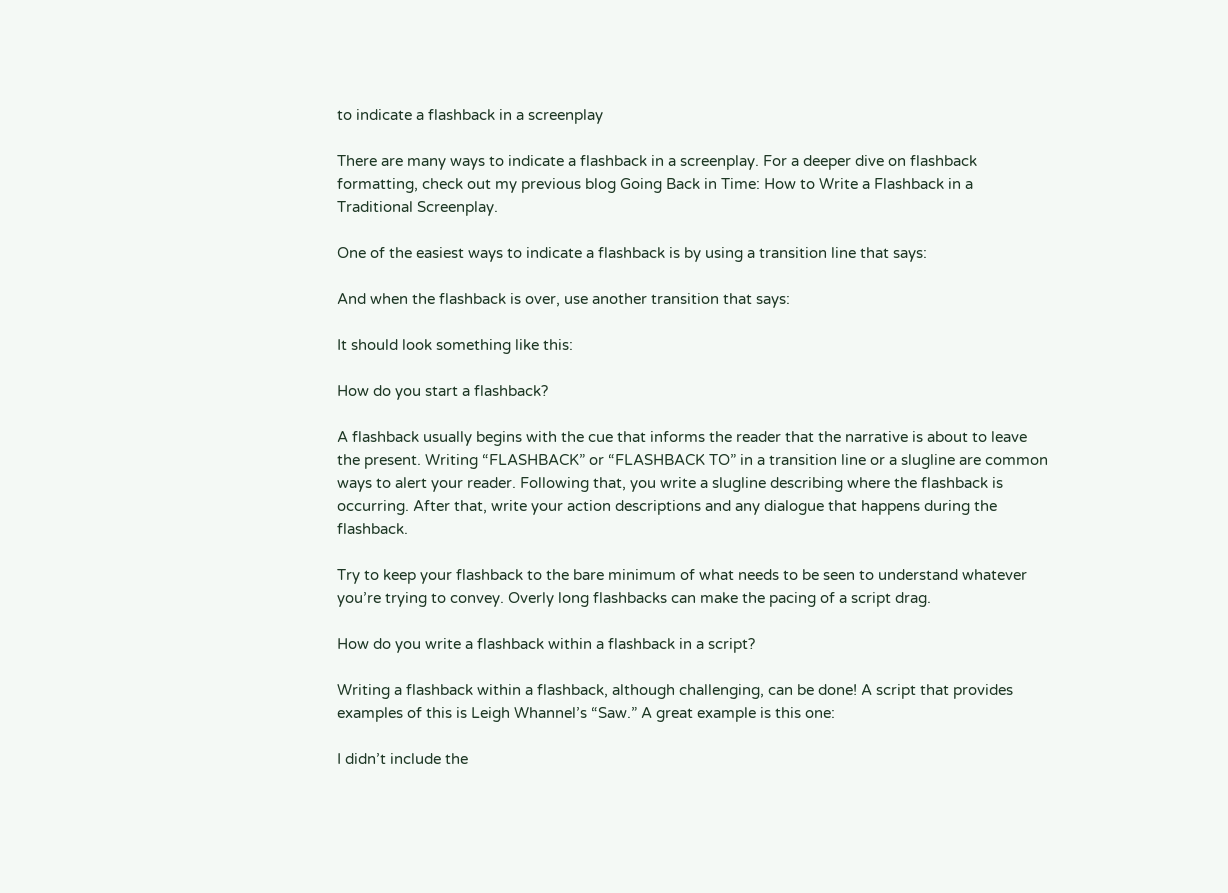to indicate a flashback in a screenplay

There are many ways to indicate a flashback in a screenplay. For a deeper dive on flashback formatting, check out my previous blog Going Back in Time: How to Write a Flashback in a Traditional Screenplay.

One of the easiest ways to indicate a flashback is by using a transition line that says:

And when the flashback is over, use another transition that says:

It should look something like this:

How do you start a flashback?

A flashback usually begins with the cue that informs the reader that the narrative is about to leave the present. Writing “FLASHBACK” or “FLASHBACK TO” in a transition line or a slugline are common ways to alert your reader. Following that, you write a slugline describing where the flashback is occurring. After that, write your action descriptions and any dialogue that happens during the flashback.

Try to keep your flashback to the bare minimum of what needs to be seen to understand whatever you’re trying to convey. Overly long flashbacks can make the pacing of a script drag.

How do you write a flashback within a flashback in a script?

Writing a flashback within a flashback, although challenging, can be done! A script that provides examples of this is Leigh Whannel’s “Saw.” A great example is this one:

I didn’t include the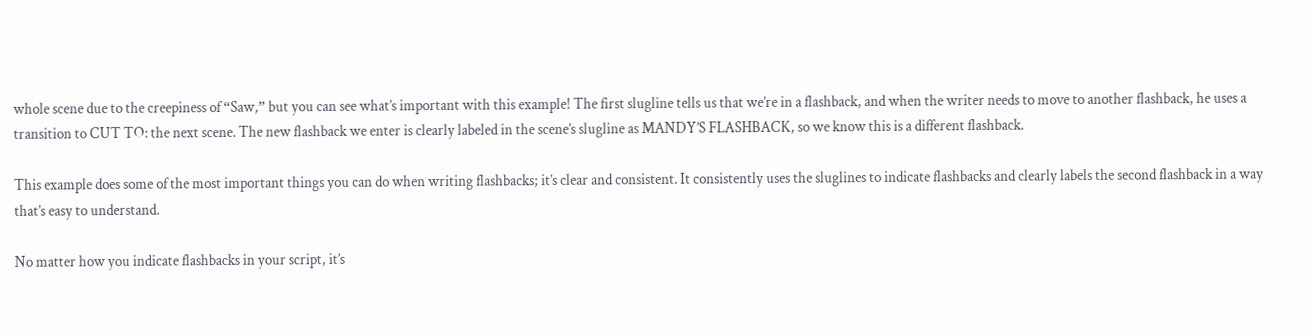whole scene due to the creepiness of “Saw,” but you can see what’s important with this example! The first slugline tells us that we’re in a flashback, and when the writer needs to move to another flashback, he uses a transition to CUT TO: the next scene. The new flashback we enter is clearly labeled in the scene’s slugline as MANDY’S FLASHBACK, so we know this is a different flashback.

This example does some of the most important things you can do when writing flashbacks; it’s clear and consistent. It consistently uses the sluglines to indicate flashbacks and clearly labels the second flashback in a way that’s easy to understand.

No matter how you indicate flashbacks in your script, it’s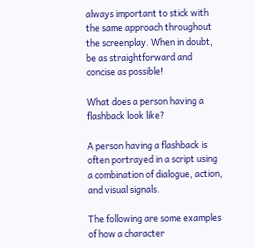always important to stick with the same approach throughout the screenplay. When in doubt, be as straightforward and concise as possible!

What does a person having a flashback look like?

A person having a flashback is often portrayed in a script using a combination of dialogue, action, and visual signals.

The following are some examples of how a character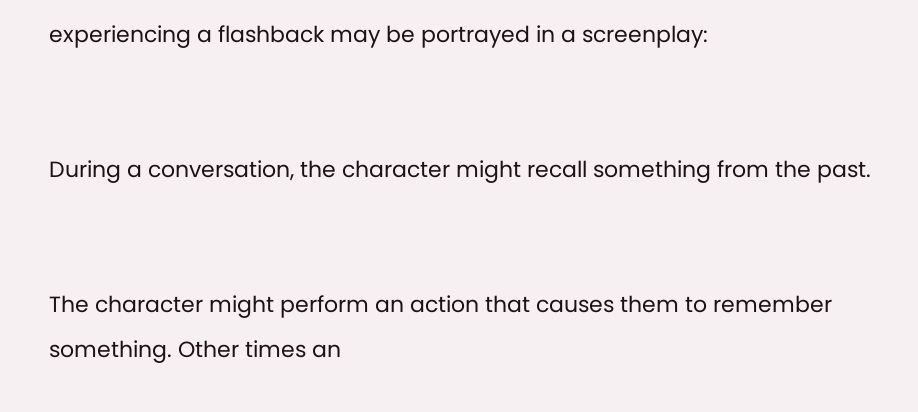experiencing a flashback may be portrayed in a screenplay:


During a conversation, the character might recall something from the past.


The character might perform an action that causes them to remember something. Other times an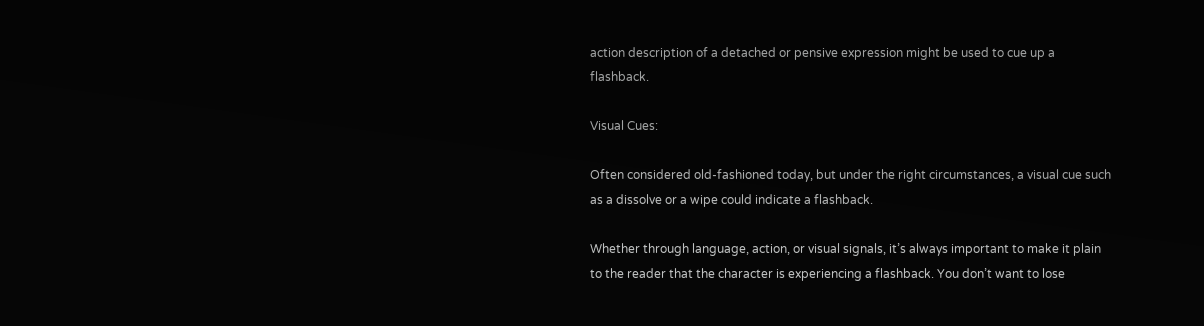action description of a detached or pensive expression might be used to cue up a flashback.

Visual Cues:

Often considered old-fashioned today, but under the right circumstances, a visual cue such as a dissolve or a wipe could indicate a flashback.

Whether through language, action, or visual signals, it’s always important to make it plain to the reader that the character is experiencing a flashback. You don’t want to lose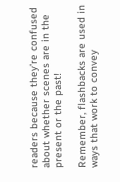readers because they’re confused about whether scenes are in the present or the past!

Remember, flashbacks are used in ways that work to convey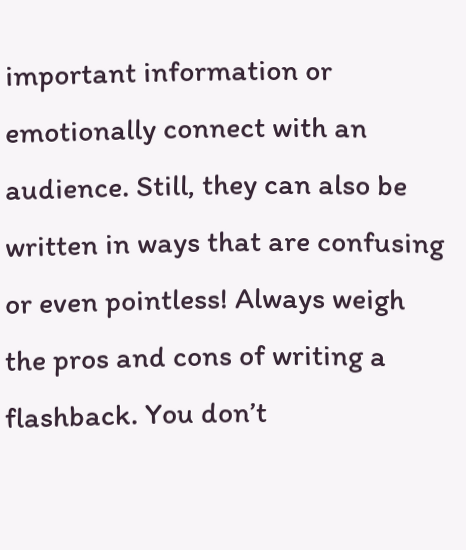important information or emotionally connect with an audience. Still, they can also be written in ways that are confusing or even pointless! Always weigh the pros and cons of writing a flashback. You don’t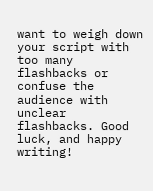want to weigh down your script with too many flashbacks or confuse the audience with unclear flashbacks. Good luck, and happy writing!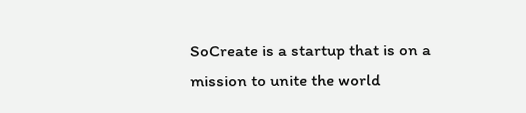SoCreate is a startup that is on a mission to unite the world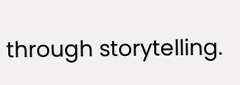through storytelling.